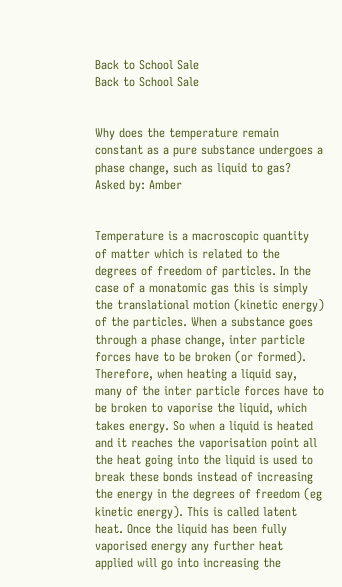Back to School Sale
Back to School Sale


Why does the temperature remain constant as a pure substance undergoes a phase change, such as liquid to gas?
Asked by: Amber


Temperature is a macroscopic quantity of matter which is related to the degrees of freedom of particles. In the case of a monatomic gas this is simply the translational motion (kinetic energy) of the particles. When a substance goes through a phase change, inter particle forces have to be broken (or formed). Therefore, when heating a liquid say, many of the inter particle forces have to be broken to vaporise the liquid, which takes energy. So when a liquid is heated and it reaches the vaporisation point all the heat going into the liquid is used to break these bonds instead of increasing the energy in the degrees of freedom (eg kinetic energy). This is called latent heat. Once the liquid has been fully vaporised energy any further heat applied will go into increasing the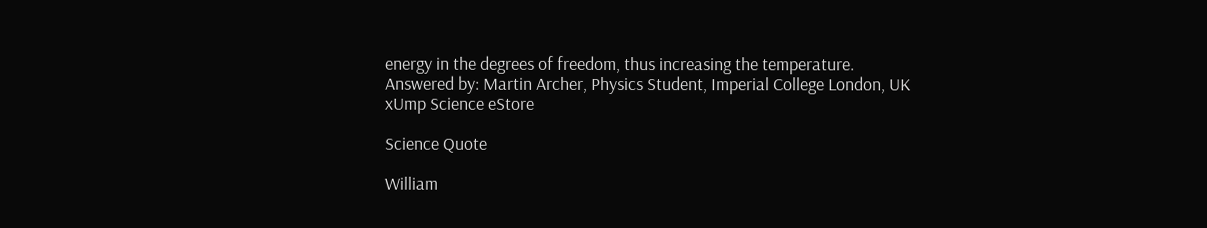energy in the degrees of freedom, thus increasing the temperature.
Answered by: Martin Archer, Physics Student, Imperial College London, UK
xUmp Science eStore

Science Quote

William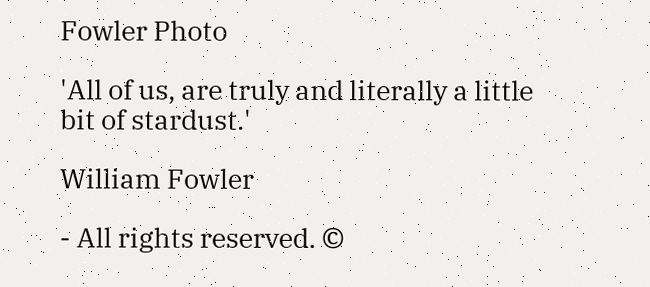Fowler Photo

'All of us, are truly and literally a little bit of stardust.'

William Fowler

- All rights reserved. ©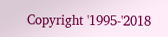Copyright '1995-'2018